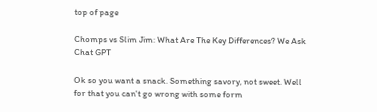top of page

Chomps vs Slim Jim: What Are The Key Differences? We Ask Chat GPT

Ok so you want a snack. Something savory, not sweet. Well for that you can't go wrong with some form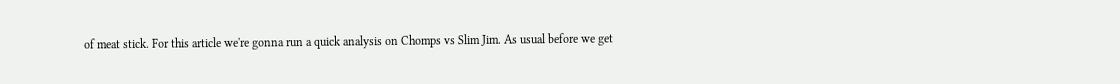of meat stick. For this article we're gonna run a quick analysis on Chomps vs Slim Jim. As usual before we get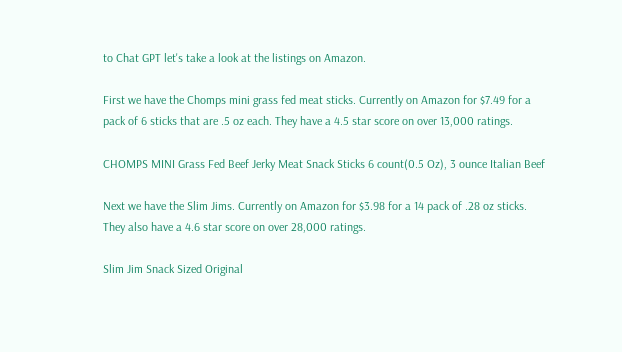to Chat GPT let's take a look at the listings on Amazon.

First we have the Chomps mini grass fed meat sticks. Currently on Amazon for $7.49 for a pack of 6 sticks that are .5 oz each. They have a 4.5 star score on over 13,000 ratings.

CHOMPS MINI Grass Fed Beef Jerky Meat Snack Sticks 6 count(0.5 Oz), 3 ounce Italian Beef

Next we have the Slim Jims. Currently on Amazon for $3.98 for a 14 pack of .28 oz sticks. They also have a 4.6 star score on over 28,000 ratings.

Slim Jim Snack Sized Original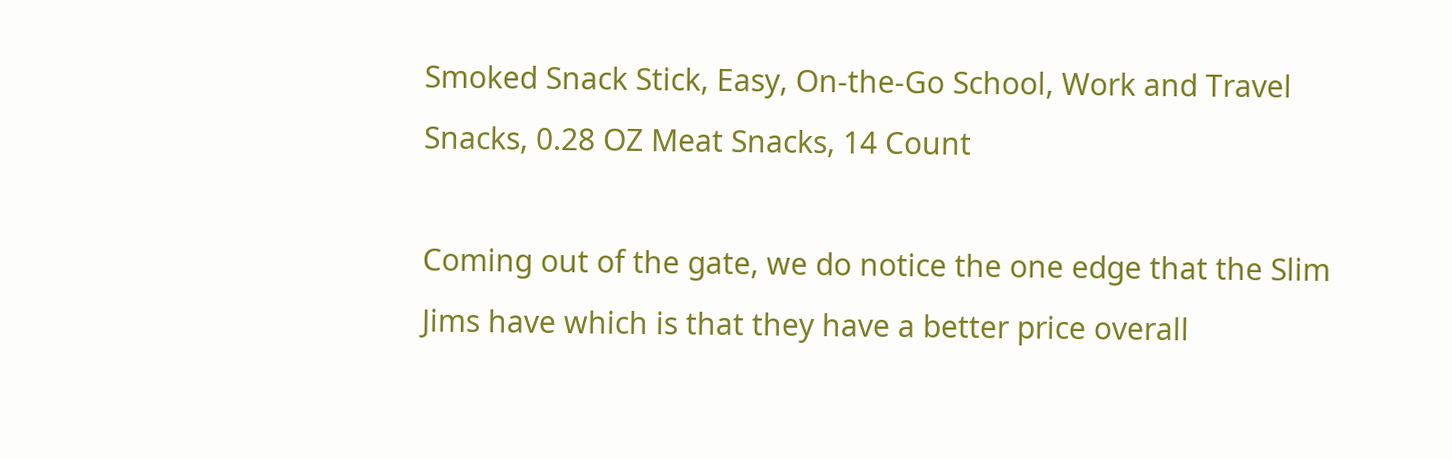Smoked Snack Stick, Easy, On-the-Go School, Work and Travel Snacks, 0.28 OZ Meat Snacks, 14 Count

Coming out of the gate, we do notice the one edge that the Slim Jims have which is that they have a better price overall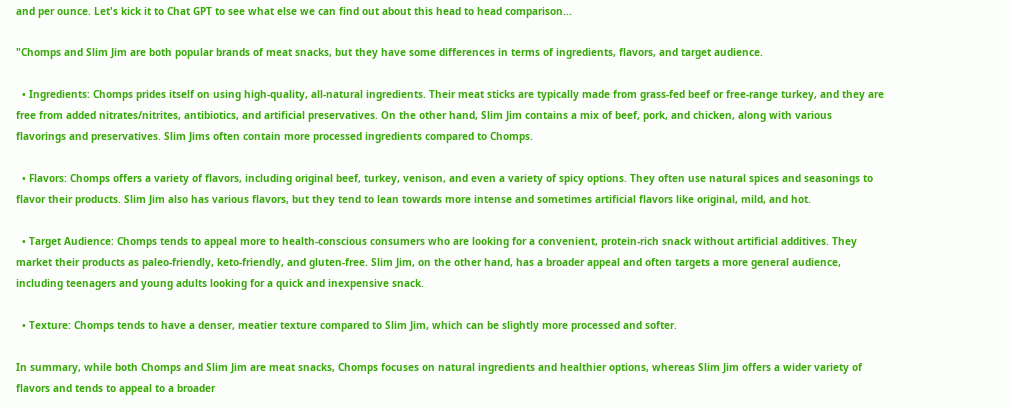and per ounce. Let's kick it to Chat GPT to see what else we can find out about this head to head comparison...

"Chomps and Slim Jim are both popular brands of meat snacks, but they have some differences in terms of ingredients, flavors, and target audience.

  • Ingredients: Chomps prides itself on using high-quality, all-natural ingredients. Their meat sticks are typically made from grass-fed beef or free-range turkey, and they are free from added nitrates/nitrites, antibiotics, and artificial preservatives. On the other hand, Slim Jim contains a mix of beef, pork, and chicken, along with various flavorings and preservatives. Slim Jims often contain more processed ingredients compared to Chomps.

  • Flavors: Chomps offers a variety of flavors, including original beef, turkey, venison, and even a variety of spicy options. They often use natural spices and seasonings to flavor their products. Slim Jim also has various flavors, but they tend to lean towards more intense and sometimes artificial flavors like original, mild, and hot.

  • Target Audience: Chomps tends to appeal more to health-conscious consumers who are looking for a convenient, protein-rich snack without artificial additives. They market their products as paleo-friendly, keto-friendly, and gluten-free. Slim Jim, on the other hand, has a broader appeal and often targets a more general audience, including teenagers and young adults looking for a quick and inexpensive snack.

  • Texture: Chomps tends to have a denser, meatier texture compared to Slim Jim, which can be slightly more processed and softer.

In summary, while both Chomps and Slim Jim are meat snacks, Chomps focuses on natural ingredients and healthier options, whereas Slim Jim offers a wider variety of flavors and tends to appeal to a broader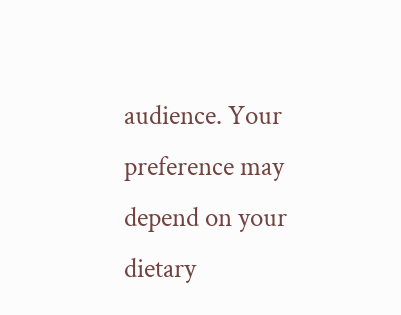audience. Your preference may depend on your dietary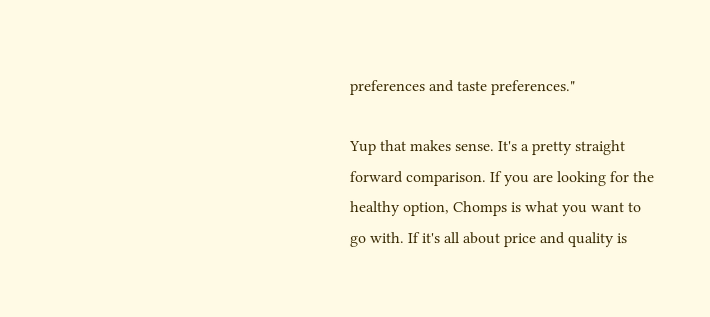preferences and taste preferences."

Yup that makes sense. It's a pretty straight forward comparison. If you are looking for the healthy option, Chomps is what you want to go with. If it's all about price and quality is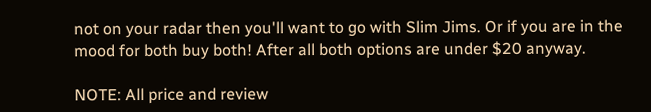not on your radar then you'll want to go with Slim Jims. Or if you are in the mood for both buy both! After all both options are under $20 anyway.

NOTE: All price and review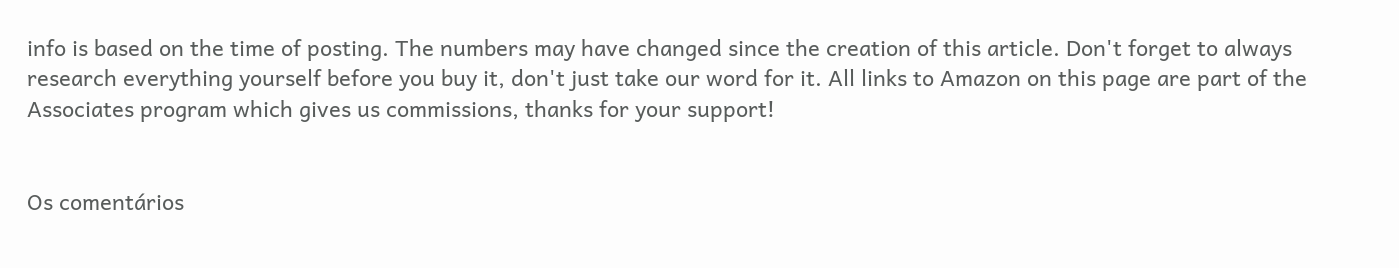info is based on the time of posting. The numbers may have changed since the creation of this article. Don't forget to always research everything yourself before you buy it, don't just take our word for it. All links to Amazon on this page are part of the Associates program which gives us commissions, thanks for your support!


Os comentários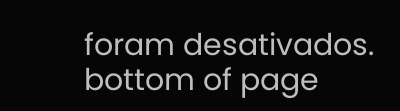foram desativados.
bottom of page